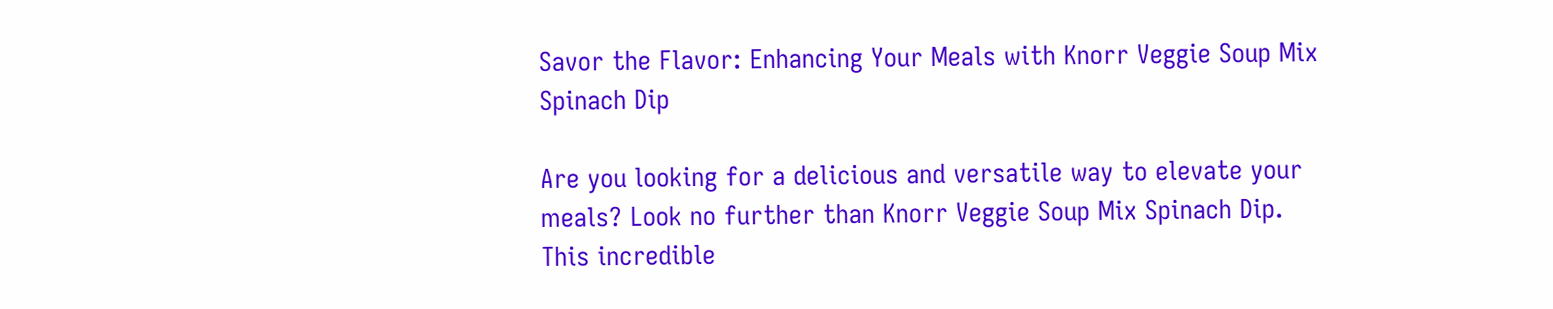Savor the Flavor: Enhancing Your Meals with Knorr Veggie Soup Mix Spinach Dip

Are you looking for a delicious and versatile way to elevate your meals? Look no further than Knorr Veggie Soup Mix Spinach Dip. This incredible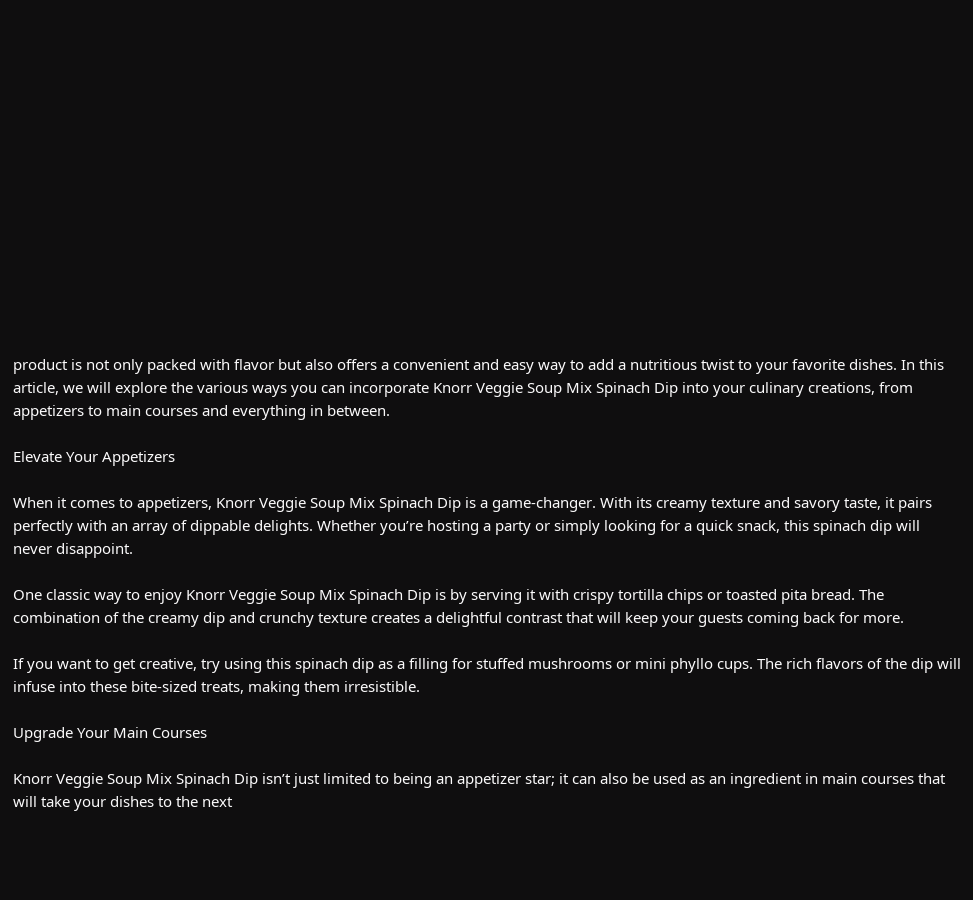product is not only packed with flavor but also offers a convenient and easy way to add a nutritious twist to your favorite dishes. In this article, we will explore the various ways you can incorporate Knorr Veggie Soup Mix Spinach Dip into your culinary creations, from appetizers to main courses and everything in between.

Elevate Your Appetizers

When it comes to appetizers, Knorr Veggie Soup Mix Spinach Dip is a game-changer. With its creamy texture and savory taste, it pairs perfectly with an array of dippable delights. Whether you’re hosting a party or simply looking for a quick snack, this spinach dip will never disappoint.

One classic way to enjoy Knorr Veggie Soup Mix Spinach Dip is by serving it with crispy tortilla chips or toasted pita bread. The combination of the creamy dip and crunchy texture creates a delightful contrast that will keep your guests coming back for more.

If you want to get creative, try using this spinach dip as a filling for stuffed mushrooms or mini phyllo cups. The rich flavors of the dip will infuse into these bite-sized treats, making them irresistible.

Upgrade Your Main Courses

Knorr Veggie Soup Mix Spinach Dip isn’t just limited to being an appetizer star; it can also be used as an ingredient in main courses that will take your dishes to the next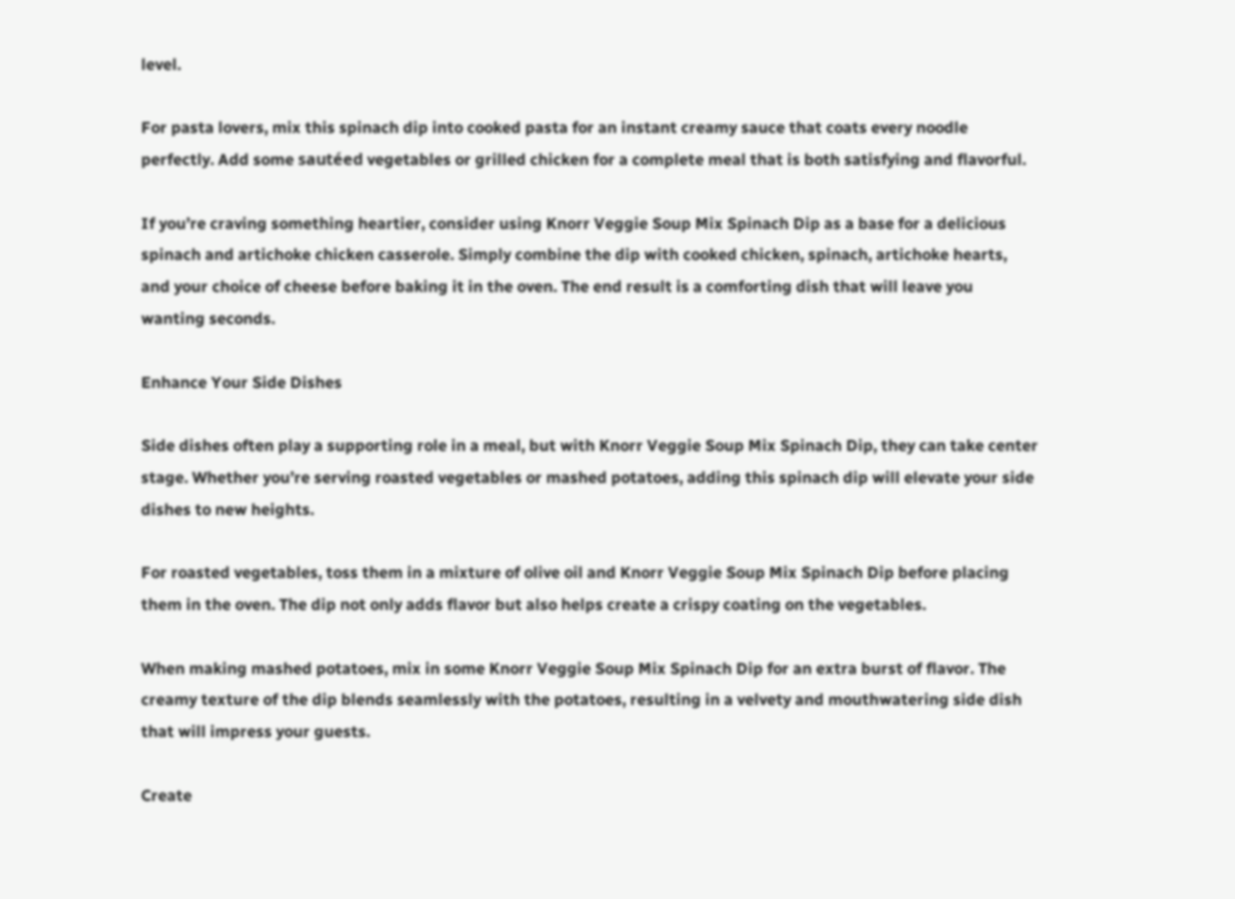level.

For pasta lovers, mix this spinach dip into cooked pasta for an instant creamy sauce that coats every noodle perfectly. Add some sautéed vegetables or grilled chicken for a complete meal that is both satisfying and flavorful.

If you’re craving something heartier, consider using Knorr Veggie Soup Mix Spinach Dip as a base for a delicious spinach and artichoke chicken casserole. Simply combine the dip with cooked chicken, spinach, artichoke hearts, and your choice of cheese before baking it in the oven. The end result is a comforting dish that will leave you wanting seconds.

Enhance Your Side Dishes

Side dishes often play a supporting role in a meal, but with Knorr Veggie Soup Mix Spinach Dip, they can take center stage. Whether you’re serving roasted vegetables or mashed potatoes, adding this spinach dip will elevate your side dishes to new heights.

For roasted vegetables, toss them in a mixture of olive oil and Knorr Veggie Soup Mix Spinach Dip before placing them in the oven. The dip not only adds flavor but also helps create a crispy coating on the vegetables.

When making mashed potatoes, mix in some Knorr Veggie Soup Mix Spinach Dip for an extra burst of flavor. The creamy texture of the dip blends seamlessly with the potatoes, resulting in a velvety and mouthwatering side dish that will impress your guests.

Create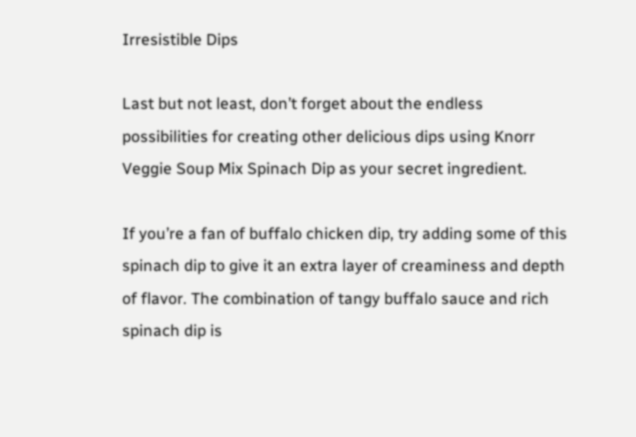Irresistible Dips

Last but not least, don’t forget about the endless possibilities for creating other delicious dips using Knorr Veggie Soup Mix Spinach Dip as your secret ingredient.

If you’re a fan of buffalo chicken dip, try adding some of this spinach dip to give it an extra layer of creaminess and depth of flavor. The combination of tangy buffalo sauce and rich spinach dip is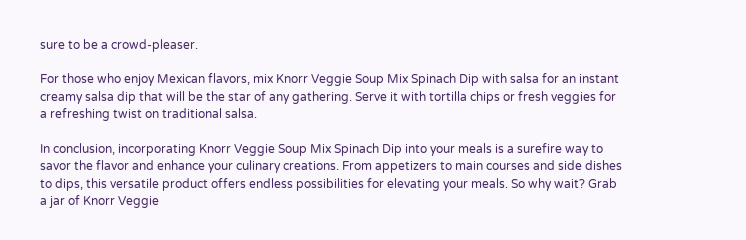sure to be a crowd-pleaser.

For those who enjoy Mexican flavors, mix Knorr Veggie Soup Mix Spinach Dip with salsa for an instant creamy salsa dip that will be the star of any gathering. Serve it with tortilla chips or fresh veggies for a refreshing twist on traditional salsa.

In conclusion, incorporating Knorr Veggie Soup Mix Spinach Dip into your meals is a surefire way to savor the flavor and enhance your culinary creations. From appetizers to main courses and side dishes to dips, this versatile product offers endless possibilities for elevating your meals. So why wait? Grab a jar of Knorr Veggie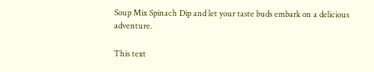Soup Mix Spinach Dip and let your taste buds embark on a delicious adventure.

This text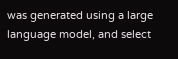was generated using a large language model, and select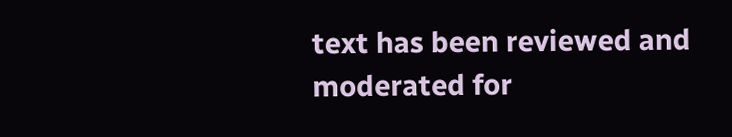text has been reviewed and moderated for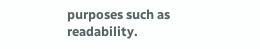purposes such as readability.